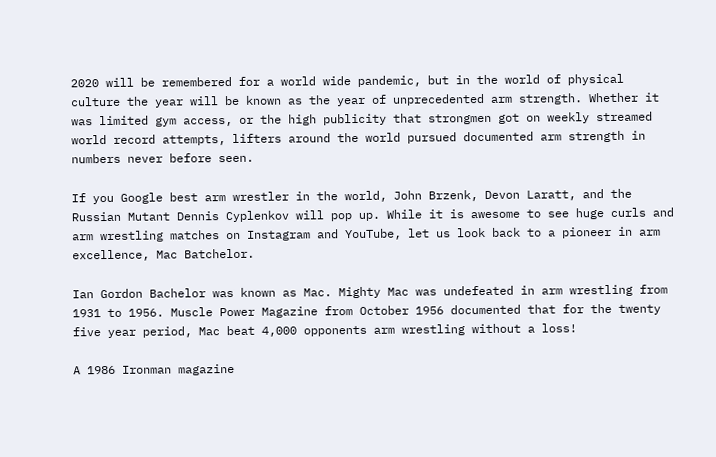2020 will be remembered for a world wide pandemic, but in the world of physical culture the year will be known as the year of unprecedented arm strength. Whether it was limited gym access, or the high publicity that strongmen got on weekly streamed world record attempts, lifters around the world pursued documented arm strength in numbers never before seen.

If you Google best arm wrestler in the world, John Brzenk, Devon Laratt, and the Russian Mutant Dennis Cyplenkov will pop up. While it is awesome to see huge curls and arm wrestling matches on Instagram and YouTube, let us look back to a pioneer in arm excellence, Mac Batchelor.

Ian Gordon Bachelor was known as Mac. Mighty Mac was undefeated in arm wrestling from 1931 to 1956. Muscle Power Magazine from October 1956 documented that for the twenty five year period, Mac beat 4,000 opponents arm wrestling without a loss!

A 1986 Ironman magazine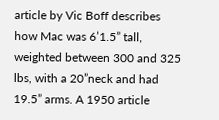article by Vic Boff describes how Mac was 6’1.5” tall, weighted between 300 and 325 lbs, with a 20”neck and had 19.5” arms. A 1950 article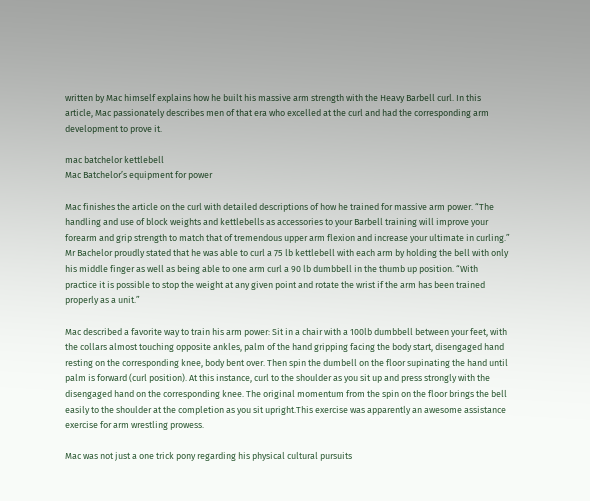written by Mac himself explains how he built his massive arm strength with the Heavy Barbell curl. In this article, Mac passionately describes men of that era who excelled at the curl and had the corresponding arm development to prove it.

mac batchelor kettlebell
Mac Batchelor’s equipment for power

Mac finishes the article on the curl with detailed descriptions of how he trained for massive arm power. “The handling and use of block weights and kettlebells as accessories to your Barbell training will improve your forearm and grip strength to match that of tremendous upper arm flexion and increase your ultimate in curling.” Mr Bachelor proudly stated that he was able to curl a 75 lb kettlebell with each arm by holding the bell with only his middle finger as well as being able to one arm curl a 90 lb dumbbell in the thumb up position. “With practice it is possible to stop the weight at any given point and rotate the wrist if the arm has been trained properly as a unit.”

Mac described a favorite way to train his arm power: Sit in a chair with a 100lb dumbbell between your feet, with the collars almost touching opposite ankles, palm of the hand gripping facing the body start, disengaged hand resting on the corresponding knee, body bent over. Then spin the dumbell on the floor supinating the hand until palm is forward (curl position). At this instance, curl to the shoulder as you sit up and press strongly with the disengaged hand on the corresponding knee. The original momentum from the spin on the floor brings the bell easily to the shoulder at the completion as you sit upright.This exercise was apparently an awesome assistance exercise for arm wrestling prowess.

Mac was not just a one trick pony regarding his physical cultural pursuits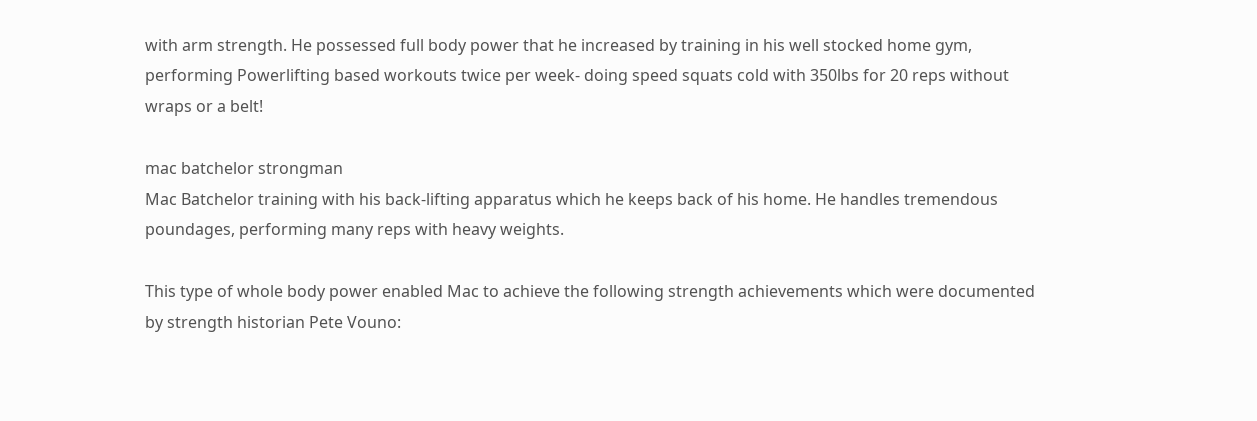with arm strength. He possessed full body power that he increased by training in his well stocked home gym, performing Powerlifting based workouts twice per week- doing speed squats cold with 350lbs for 20 reps without wraps or a belt!

mac batchelor strongman
Mac Batchelor training with his back-lifting apparatus which he keeps back of his home. He handles tremendous poundages, performing many reps with heavy weights.

This type of whole body power enabled Mac to achieve the following strength achievements which were documented by strength historian Pete Vouno: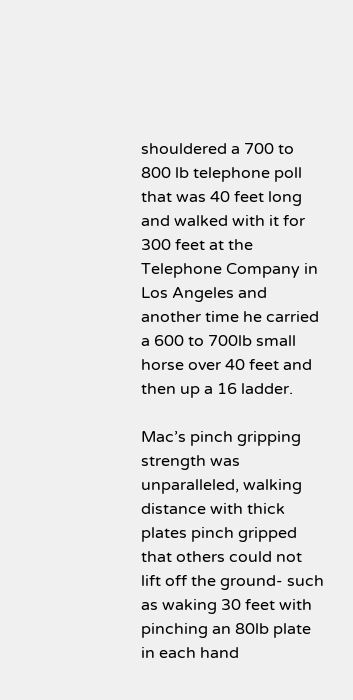shouldered a 700 to 800 lb telephone poll that was 40 feet long and walked with it for 300 feet at the Telephone Company in Los Angeles and another time he carried a 600 to 700lb small horse over 40 feet and then up a 16 ladder.

Mac’s pinch gripping strength was unparalleled, walking distance with thick plates pinch gripped that others could not lift off the ground- such as waking 30 feet with pinching an 80lb plate in each hand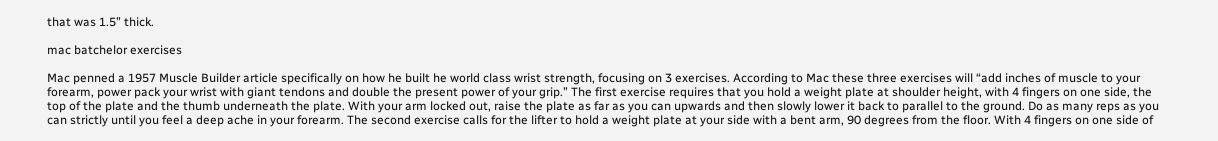that was 1.5” thick.

mac batchelor exercises

Mac penned a 1957 Muscle Builder article specifically on how he built he world class wrist strength, focusing on 3 exercises. According to Mac these three exercises will “add inches of muscle to your forearm, power pack your wrist with giant tendons and double the present power of your grip.” The first exercise requires that you hold a weight plate at shoulder height, with 4 fingers on one side, the top of the plate and the thumb underneath the plate. With your arm locked out, raise the plate as far as you can upwards and then slowly lower it back to parallel to the ground. Do as many reps as you can strictly until you feel a deep ache in your forearm. The second exercise calls for the lifter to hold a weight plate at your side with a bent arm, 90 degrees from the floor. With 4 fingers on one side of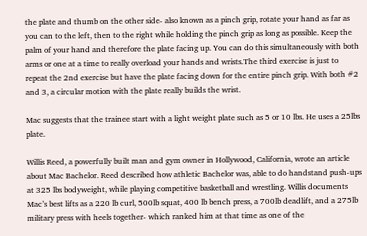the plate and thumb on the other side- also known as a pinch grip, rotate your hand as far as you can to the left, then to the right while holding the pinch grip as long as possible. Keep the palm of your hand and therefore the plate facing up. You can do this simultaneously with both arms or one at a time to really overload your hands and wrists.The third exercise is just to repeat the 2nd exercise but have the plate facing down for the entire pinch grip. With both #2 and 3, a circular motion with the plate really builds the wrist.

Mac suggests that the trainee start with a light weight plate such as 5 or 10 lbs. He uses a 25lbs plate.

Willis Reed, a powerfully built man and gym owner in Hollywood, California, wrote an article about Mac Bachelor. Reed described how athletic Bachelor was, able to do handstand push-ups at 325 lbs bodyweight, while playing competitive basketball and wrestling. Willis documents Mac’s best lifts as a 220 lb curl, 500lb squat, 400 lb bench press, a 700lb deadlift, and a 275lb military press with heels together- which ranked him at that time as one of the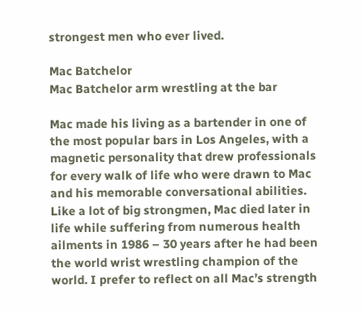strongest men who ever lived.

Mac Batchelor
Mac Batchelor arm wrestling at the bar

Mac made his living as a bartender in one of the most popular bars in Los Angeles, with a magnetic personality that drew professionals for every walk of life who were drawn to Mac and his memorable conversational abilities. Like a lot of big strongmen, Mac died later in life while suffering from numerous health ailments in 1986 – 30 years after he had been the world wrist wrestling champion of the world. I prefer to reflect on all Mac’s strength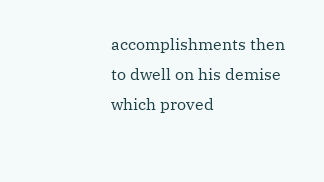accomplishments then to dwell on his demise which proved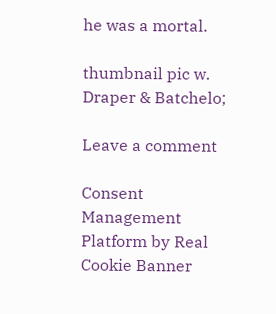he was a mortal.

thumbnail pic w. Draper & Batchelo;

Leave a comment

Consent Management Platform by Real Cookie Banner